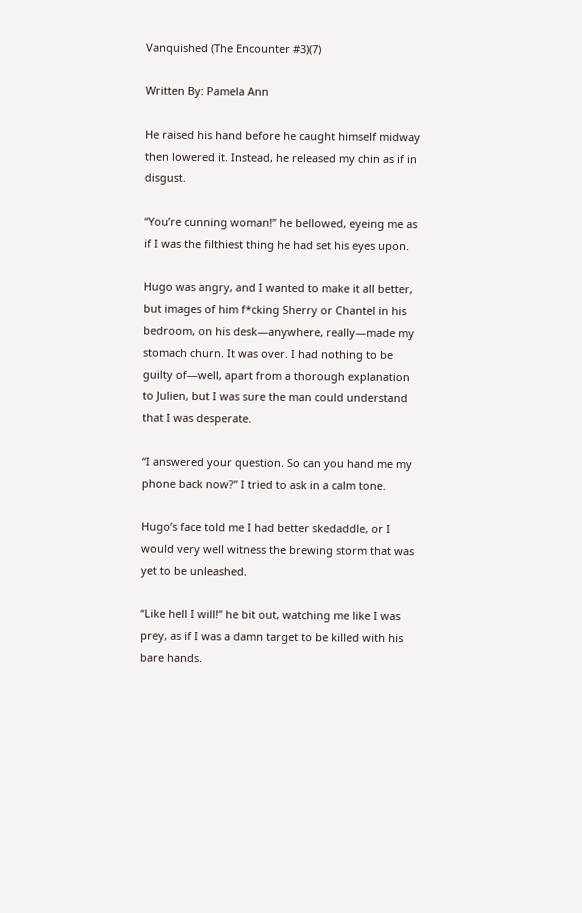Vanquished (The Encounter #3)(7)

Written By: Pamela Ann

He raised his hand before he caught himself midway then lowered it. Instead, he released my chin as if in disgust.

“You’re cunning woman!” he bellowed, eyeing me as if I was the filthiest thing he had set his eyes upon.

Hugo was angry, and I wanted to make it all better, but images of him f*cking Sherry or Chantel in his bedroom, on his desk—anywhere, really—made my stomach churn. It was over. I had nothing to be guilty of—well, apart from a thorough explanation to Julien, but I was sure the man could understand that I was desperate.

“I answered your question. So can you hand me my phone back now?” I tried to ask in a calm tone.

Hugo’s face told me I had better skedaddle, or I would very well witness the brewing storm that was yet to be unleashed.

“Like hell I will!” he bit out, watching me like I was prey, as if I was a damn target to be killed with his bare hands.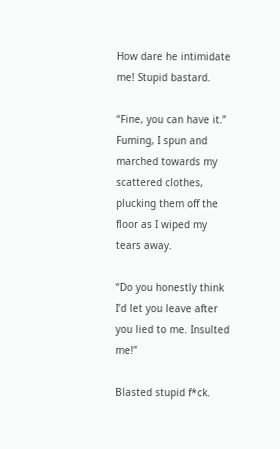How dare he intimidate me! Stupid bastard.

“Fine, you can have it.” Fuming, I spun and marched towards my scattered clothes, plucking them off the floor as I wiped my tears away.

“Do you honestly think I’d let you leave after you lied to me. Insulted me!”

Blasted stupid f*ck.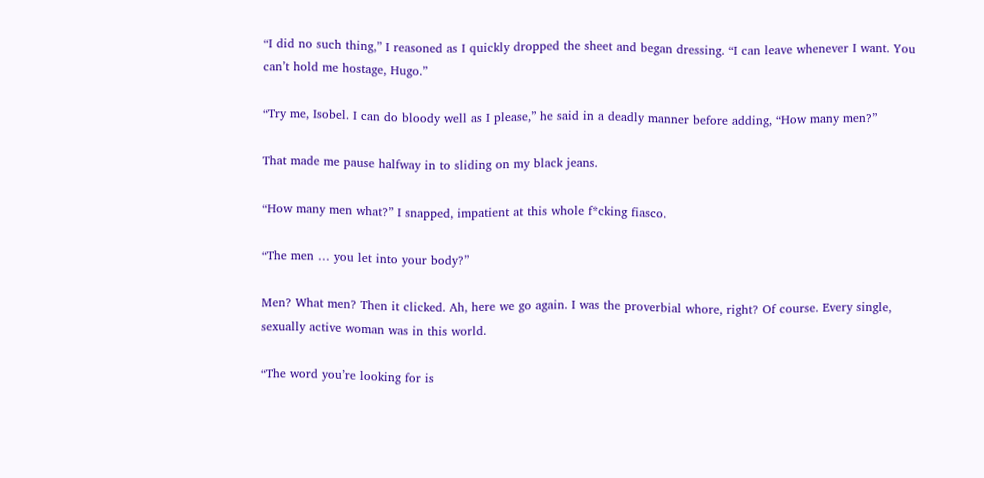“I did no such thing,” I reasoned as I quickly dropped the sheet and began dressing. “I can leave whenever I want. You can’t hold me hostage, Hugo.”

“Try me, Isobel. I can do bloody well as I please,” he said in a deadly manner before adding, “How many men?”

That made me pause halfway in to sliding on my black jeans.

“How many men what?” I snapped, impatient at this whole f*cking fiasco.

“The men … you let into your body?”

Men? What men? Then it clicked. Ah, here we go again. I was the proverbial whore, right? Of course. Every single, sexually active woman was in this world.

“The word you’re looking for is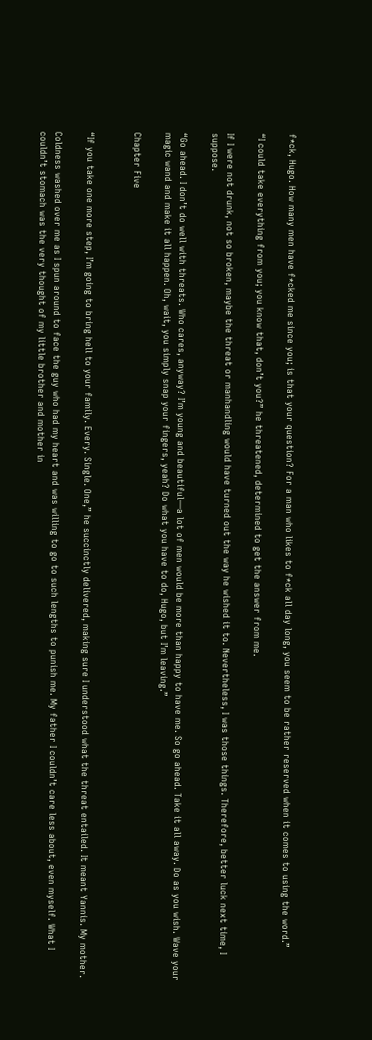f*ck, Hugo. How many men have f*cked me since you; is that your question? For a man who likes to f*ck all day long, you seem to be rather reserved when it comes to using the word.”

“I could take everything from you; you know that, don’t you?” he threatened, determined to get the answer from me.

If I were not drunk, not so broken, maybe the threat or manhandling would have turned out the way he wished it to. Nevertheless, I was those things. Therefore, better luck next time, I suppose.

“Go ahead. I don’t do well with threats. Who cares, anyway? I’m young and beautiful—a lot of men would be more than happy to have me. So go ahead. Take it all away. Do as you wish. Wave your magic wand and make it all happen. Oh, wait, you simply snap your fingers, yeah? Do what you have to do, Hugo, but I’m leaving.”

Chapter Five


“If you take one more step, I’m going to bring hell to your family. Every. Single. One,” he succinctly delivered, making sure I understood what the threat entailed. It meant Yannis. My mother.

Coldness washed over me as I spun around to face the guy who had my heart and was willing to go to such lengths to punish me. My father I couldn’t care less about, even myself. What I couldn’t stomach was the very thought of my little brother and mother in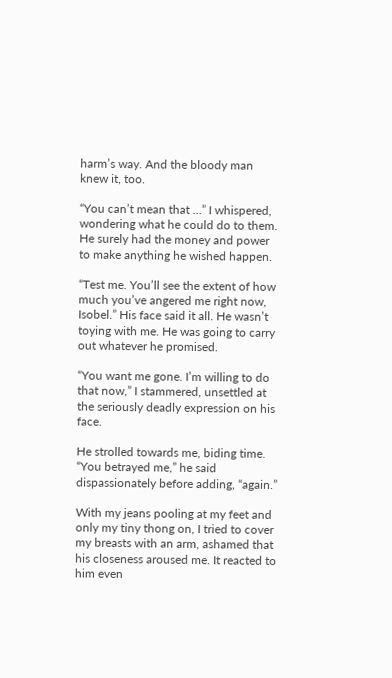harm’s way. And the bloody man knew it, too.

“You can’t mean that …” I whispered, wondering what he could do to them. He surely had the money and power to make anything he wished happen.

“Test me. You’ll see the extent of how much you’ve angered me right now, Isobel.” His face said it all. He wasn’t toying with me. He was going to carry out whatever he promised.

“You want me gone. I’m willing to do that now,” I stammered, unsettled at the seriously deadly expression on his face.

He strolled towards me, biding time. “You betrayed me,” he said dispassionately before adding, “again.”

With my jeans pooling at my feet and only my tiny thong on, I tried to cover my breasts with an arm, ashamed that his closeness aroused me. It reacted to him even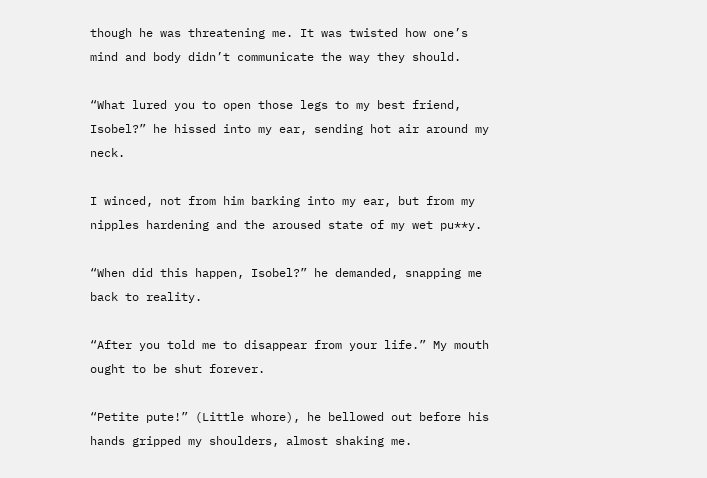though he was threatening me. It was twisted how one’s mind and body didn’t communicate the way they should.

“What lured you to open those legs to my best friend, Isobel?” he hissed into my ear, sending hot air around my neck.

I winced, not from him barking into my ear, but from my nipples hardening and the aroused state of my wet pu**y.

“When did this happen, Isobel?” he demanded, snapping me back to reality.

“After you told me to disappear from your life.” My mouth ought to be shut forever.

“Petite pute!” (Little whore), he bellowed out before his hands gripped my shoulders, almost shaking me.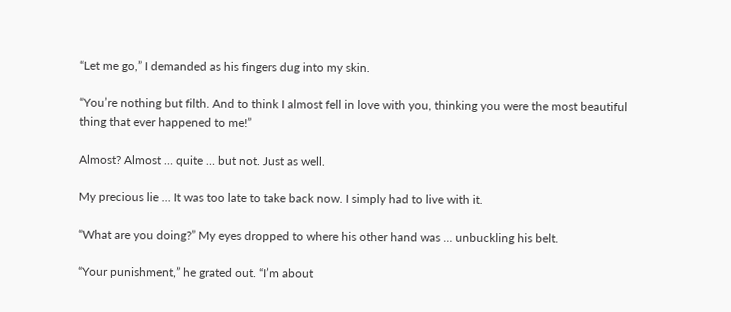“Let me go,” I demanded as his fingers dug into my skin.

“You’re nothing but filth. And to think I almost fell in love with you, thinking you were the most beautiful thing that ever happened to me!”

Almost? Almost … quite … but not. Just as well.

My precious lie … It was too late to take back now. I simply had to live with it.

“What are you doing?” My eyes dropped to where his other hand was … unbuckling his belt.

“Your punishment,” he grated out. “I’m about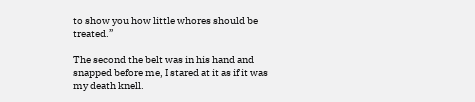to show you how little whores should be treated.”

The second the belt was in his hand and snapped before me, I stared at it as if it was my death knell.